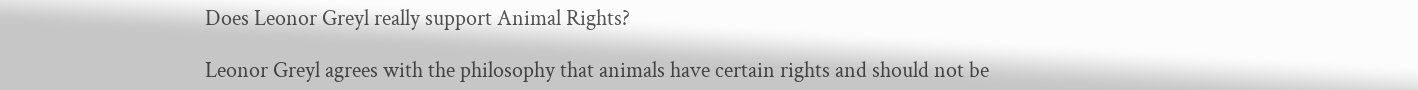Does Leonor Greyl really support Animal Rights?

Leonor Greyl agrees with the philosophy that animals have certain rights and should not be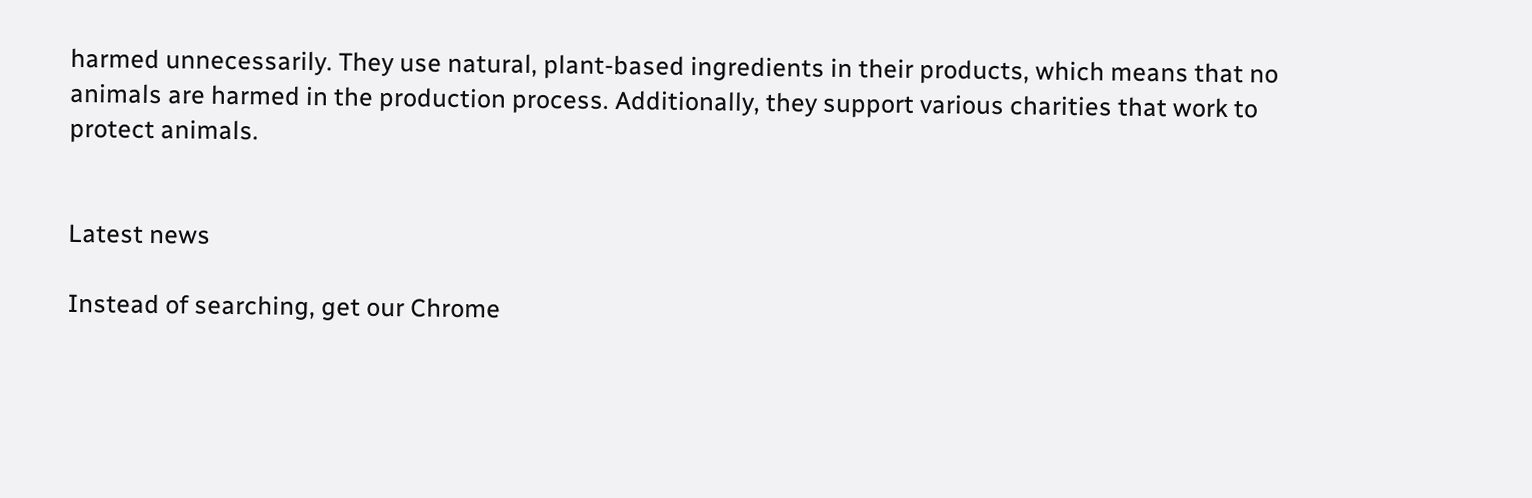harmed unnecessarily. They use natural, plant-based ingredients in their products, which means that no animals are harmed in the production process. Additionally, they support various charities that work to protect animals.


Latest news

Instead of searching, get our Chrome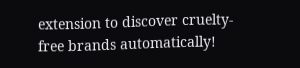extension to discover cruelty-free brands automatically!